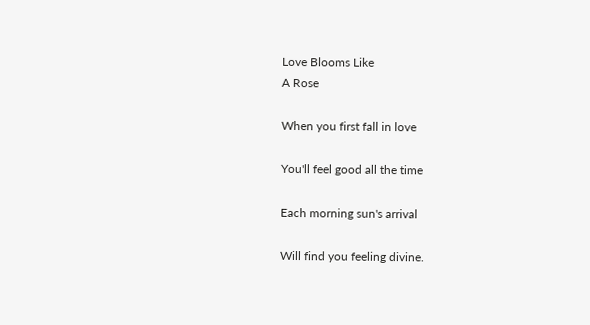Love Blooms Like
A Rose

When you first fall in love

You'll feel good all the time

Each morning sun's arrival

Will find you feeling divine.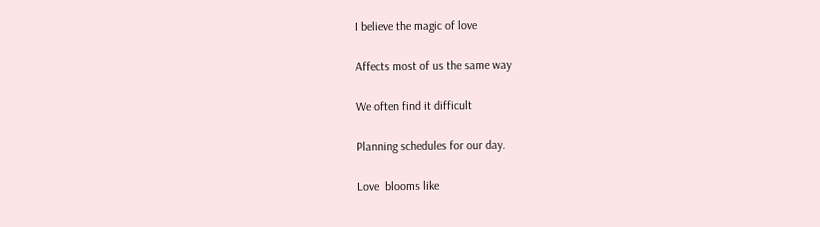I believe the magic of love

Affects most of us the same way

We often find it difficult

Planning schedules for our day.

Love  blooms like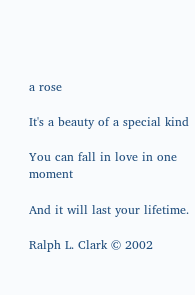a rose

It's a beauty of a special kind

You can fall in love in one moment

And it will last your lifetime.

Ralph L. Clark © 2002